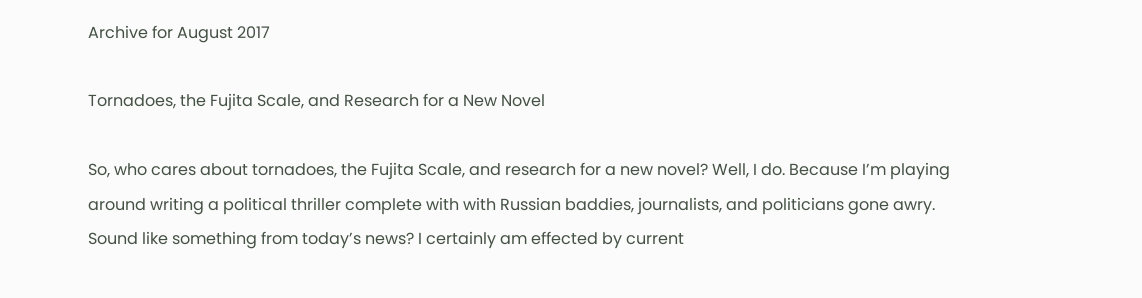Archive for August 2017

Tornadoes, the Fujita Scale, and Research for a New Novel

So, who cares about tornadoes, the Fujita Scale, and research for a new novel? Well, I do. Because I’m playing around writing a political thriller complete with with Russian baddies, journalists, and politicians gone awry. Sound like something from today’s news? I certainly am effected by current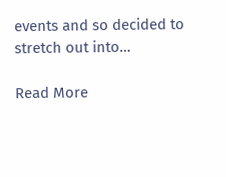events and so decided to stretch out into…

Read More